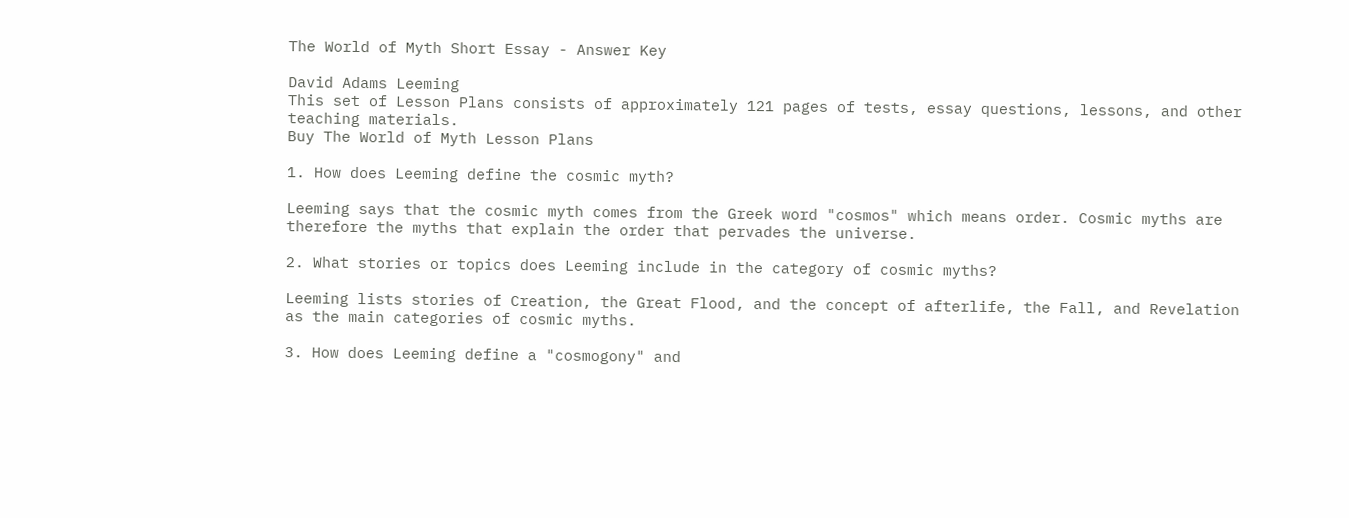The World of Myth Short Essay - Answer Key

David Adams Leeming
This set of Lesson Plans consists of approximately 121 pages of tests, essay questions, lessons, and other teaching materials.
Buy The World of Myth Lesson Plans

1. How does Leeming define the cosmic myth?

Leeming says that the cosmic myth comes from the Greek word "cosmos" which means order. Cosmic myths are therefore the myths that explain the order that pervades the universe.

2. What stories or topics does Leeming include in the category of cosmic myths?

Leeming lists stories of Creation, the Great Flood, and the concept of afterlife, the Fall, and Revelation as the main categories of cosmic myths.

3. How does Leeming define a "cosmogony" and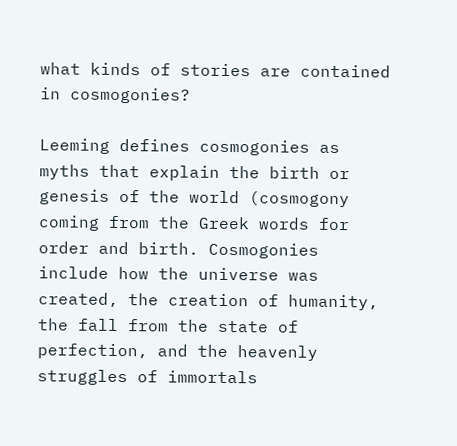what kinds of stories are contained in cosmogonies?

Leeming defines cosmogonies as myths that explain the birth or genesis of the world (cosmogony coming from the Greek words for order and birth. Cosmogonies include how the universe was created, the creation of humanity, the fall from the state of perfection, and the heavenly struggles of immortals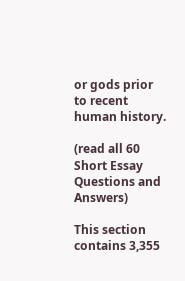or gods prior to recent human history.

(read all 60 Short Essay Questions and Answers)

This section contains 3,355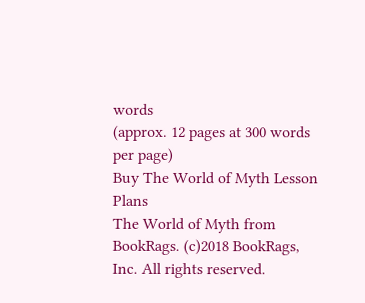words
(approx. 12 pages at 300 words per page)
Buy The World of Myth Lesson Plans
The World of Myth from BookRags. (c)2018 BookRags, Inc. All rights reserved.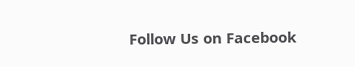Follow Us on Facebook